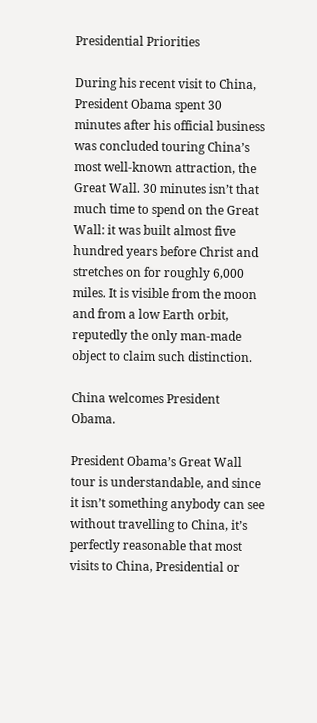Presidential Priorities

During his recent visit to China, President Obama spent 30 minutes after his official business was concluded touring China’s most well-known attraction, the Great Wall. 30 minutes isn’t that much time to spend on the Great Wall: it was built almost five hundred years before Christ and stretches on for roughly 6,000 miles. It is visible from the moon and from a low Earth orbit, reputedly the only man-made object to claim such distinction.

China welcomes President Obama.

President Obama’s Great Wall tour is understandable, and since it isn’t something anybody can see without travelling to China, it’s perfectly reasonable that most visits to China, Presidential or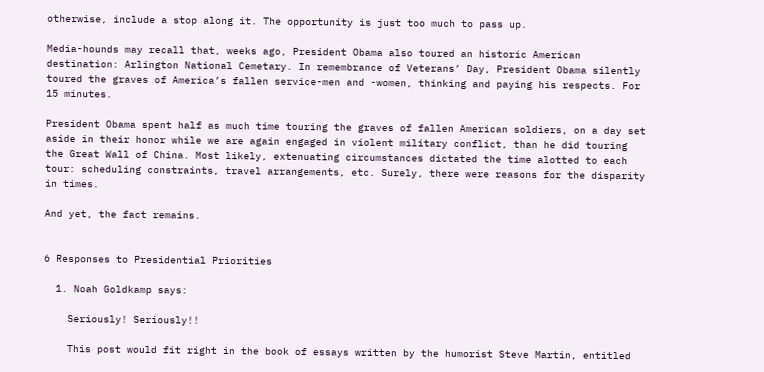otherwise, include a stop along it. The opportunity is just too much to pass up.

Media-hounds may recall that, weeks ago, President Obama also toured an historic American destination: Arlington National Cemetary. In remembrance of Veterans’ Day, President Obama silently toured the graves of America’s fallen service-men and -women, thinking and paying his respects. For 15 minutes.

President Obama spent half as much time touring the graves of fallen American soldiers, on a day set aside in their honor while we are again engaged in violent military conflict, than he did touring the Great Wall of China. Most likely, extenuating circumstances dictated the time alotted to each tour: scheduling constraints, travel arrangements, etc. Surely, there were reasons for the disparity in times.

And yet, the fact remains.


6 Responses to Presidential Priorities

  1. Noah Goldkamp says:

    Seriously! Seriously!!

    This post would fit right in the book of essays written by the humorist Steve Martin, entitled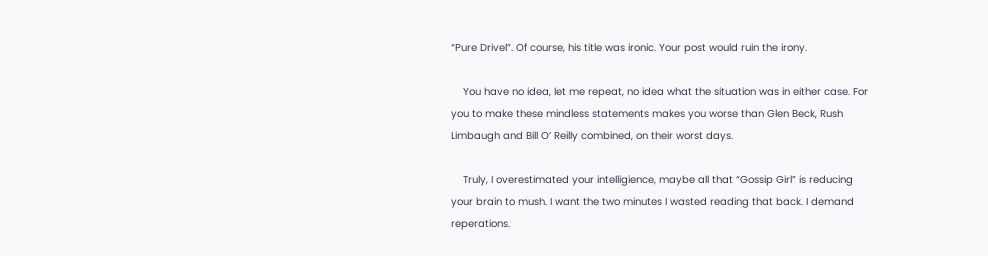“Pure Drivel”. Of course, his title was ironic. Your post would ruin the irony.

    You have no idea, let me repeat, no idea what the situation was in either case. For you to make these mindless statements makes you worse than Glen Beck, Rush Limbaugh and Bill O’ Reilly combined, on their worst days.

    Truly, I overestimated your intelligience, maybe all that “Gossip Girl” is reducing your brain to mush. I want the two minutes I wasted reading that back. I demand reperations.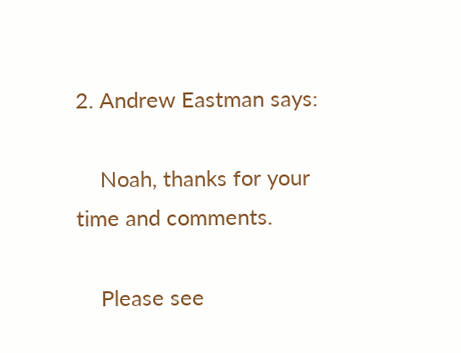2. Andrew Eastman says:

    Noah, thanks for your time and comments.

    Please see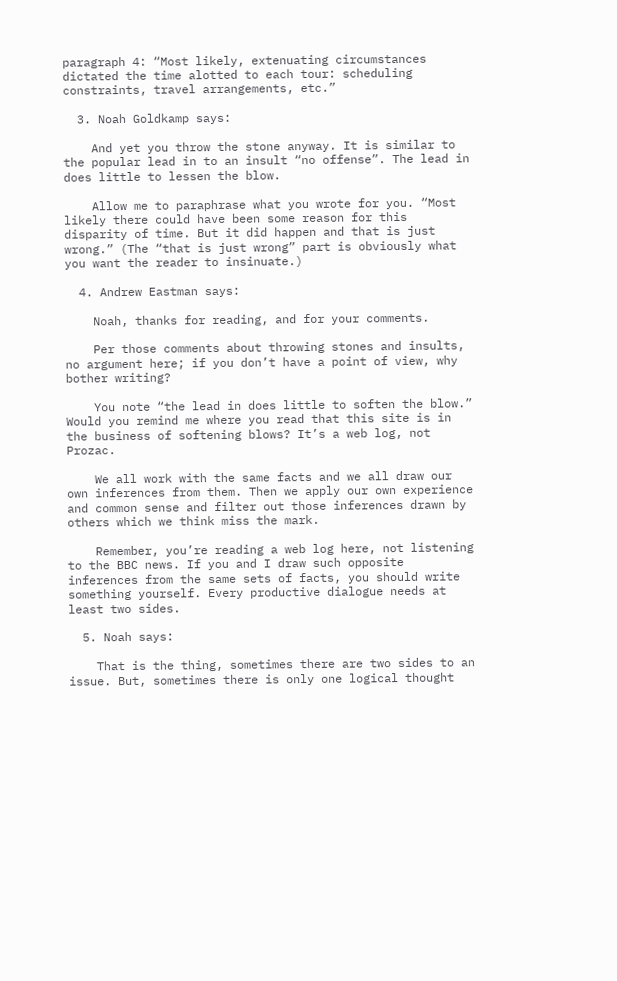paragraph 4: “Most likely, extenuating circumstances dictated the time alotted to each tour: scheduling constraints, travel arrangements, etc.”

  3. Noah Goldkamp says:

    And yet you throw the stone anyway. It is similar to the popular lead in to an insult “no offense”. The lead in does little to lessen the blow.

    Allow me to paraphrase what you wrote for you. “Most likely there could have been some reason for this disparity of time. But it did happen and that is just wrong.” (The “that is just wrong” part is obviously what you want the reader to insinuate.)

  4. Andrew Eastman says:

    Noah, thanks for reading, and for your comments.

    Per those comments about throwing stones and insults, no argument here; if you don’t have a point of view, why bother writing?

    You note “the lead in does little to soften the blow.” Would you remind me where you read that this site is in the business of softening blows? It’s a web log, not Prozac.

    We all work with the same facts and we all draw our own inferences from them. Then we apply our own experience and common sense and filter out those inferences drawn by others which we think miss the mark.

    Remember, you’re reading a web log here, not listening to the BBC news. If you and I draw such opposite inferences from the same sets of facts, you should write something yourself. Every productive dialogue needs at least two sides.

  5. Noah says:

    That is the thing, sometimes there are two sides to an issue. But, sometimes there is only one logical thought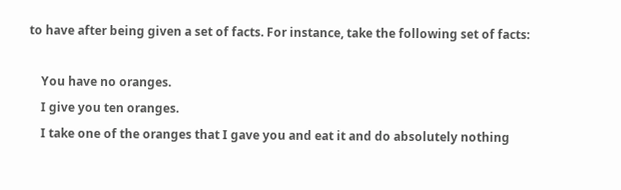to have after being given a set of facts. For instance, take the following set of facts:

    You have no oranges.
    I give you ten oranges.
    I take one of the oranges that I gave you and eat it and do absolutely nothing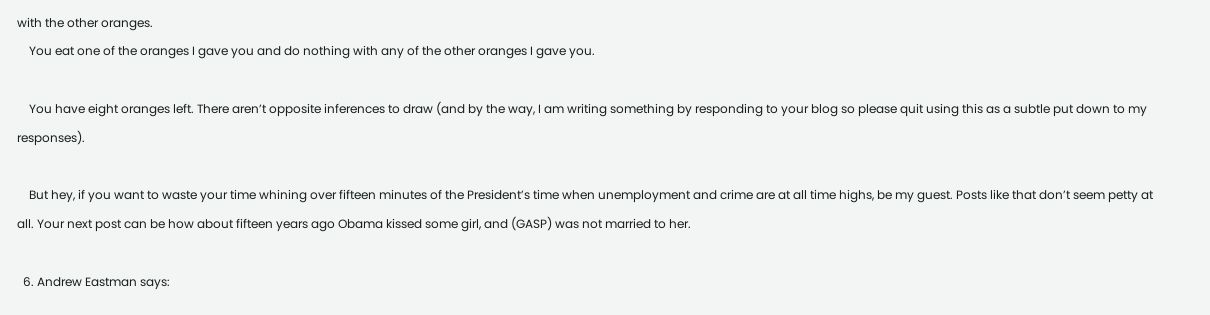with the other oranges.
    You eat one of the oranges I gave you and do nothing with any of the other oranges I gave you.

    You have eight oranges left. There aren’t opposite inferences to draw (and by the way, I am writing something by responding to your blog so please quit using this as a subtle put down to my responses).

    But hey, if you want to waste your time whining over fifteen minutes of the President’s time when unemployment and crime are at all time highs, be my guest. Posts like that don’t seem petty at all. Your next post can be how about fifteen years ago Obama kissed some girl, and (GASP) was not married to her.

  6. Andrew Eastman says: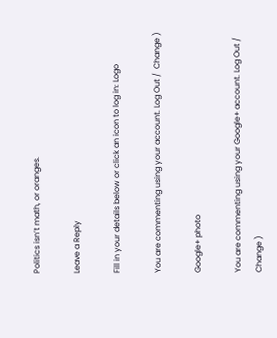Politics isn’t math, or oranges.

Leave a Reply

Fill in your details below or click an icon to log in: Logo

You are commenting using your account. Log Out /  Change )

Google+ photo

You are commenting using your Google+ account. Log Out /  Change )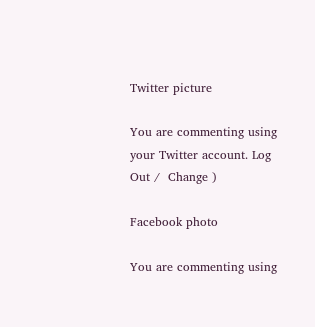Twitter picture

You are commenting using your Twitter account. Log Out /  Change )

Facebook photo

You are commenting using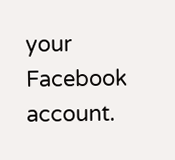your Facebook account.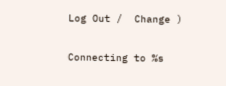Log Out /  Change )


Connecting to %s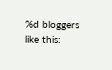%d bloggers like this: